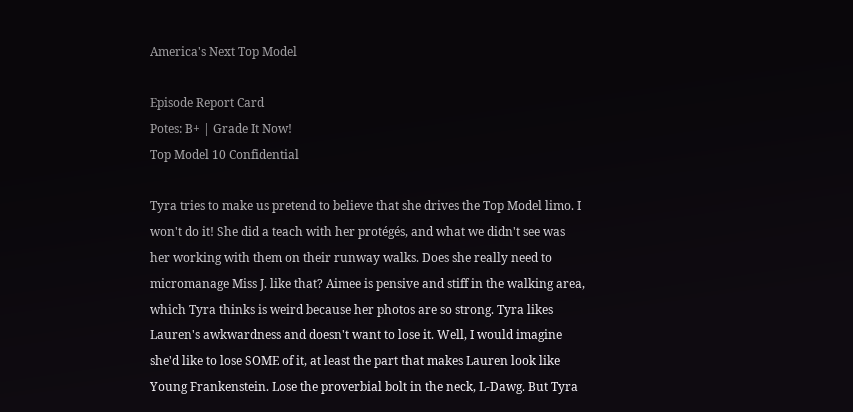America's Next Top Model

Episode Report Card
Potes: B+ | Grade It Now!
Top Model 10 Confidential

Tyra tries to make us pretend to believe that she drives the Top Model limo. I won't do it! She did a teach with her protégés, and what we didn't see was her working with them on their runway walks. Does she really need to micromanage Miss J. like that? Aimee is pensive and stiff in the walking area, which Tyra thinks is weird because her photos are so strong. Tyra likes Lauren's awkwardness and doesn't want to lose it. Well, I would imagine she'd like to lose SOME of it, at least the part that makes Lauren look like Young Frankenstein. Lose the proverbial bolt in the neck, L-Dawg. But Tyra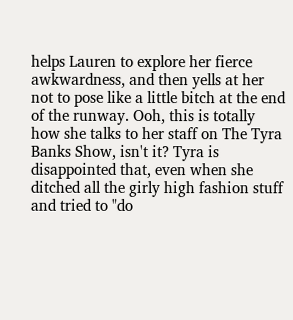helps Lauren to explore her fierce awkwardness, and then yells at her not to pose like a little bitch at the end of the runway. Ooh, this is totally how she talks to her staff on The Tyra Banks Show, isn't it? Tyra is disappointed that, even when she ditched all the girly high fashion stuff and tried to "do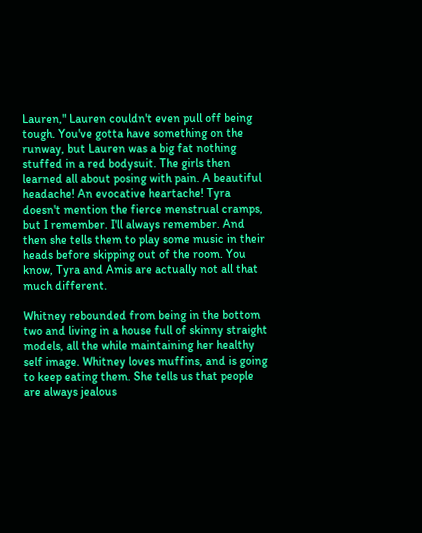Lauren," Lauren couldn't even pull off being tough. You've gotta have something on the runway, but Lauren was a big fat nothing stuffed in a red bodysuit. The girls then learned all about posing with pain. A beautiful headache! An evocative heartache! Tyra doesn't mention the fierce menstrual cramps, but I remember. I'll always remember. And then she tells them to play some music in their heads before skipping out of the room. You know, Tyra and Amis are actually not all that much different.

Whitney rebounded from being in the bottom two and living in a house full of skinny straight models, all the while maintaining her healthy self image. Whitney loves muffins, and is going to keep eating them. She tells us that people are always jealous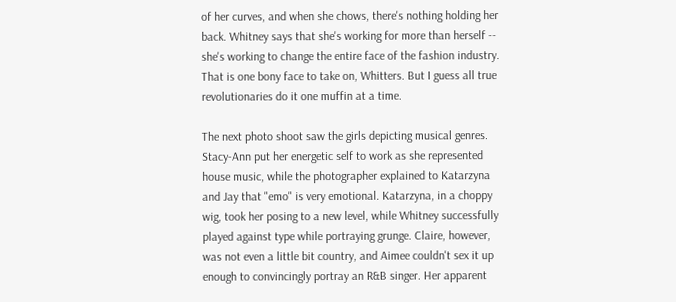of her curves, and when she chows, there's nothing holding her back. Whitney says that she's working for more than herself -- she's working to change the entire face of the fashion industry. That is one bony face to take on, Whitters. But I guess all true revolutionaries do it one muffin at a time.

The next photo shoot saw the girls depicting musical genres. Stacy-Ann put her energetic self to work as she represented house music, while the photographer explained to Katarzyna and Jay that "emo" is very emotional. Katarzyna, in a choppy wig, took her posing to a new level, while Whitney successfully played against type while portraying grunge. Claire, however, was not even a little bit country, and Aimee couldn't sex it up enough to convincingly portray an R&B singer. Her apparent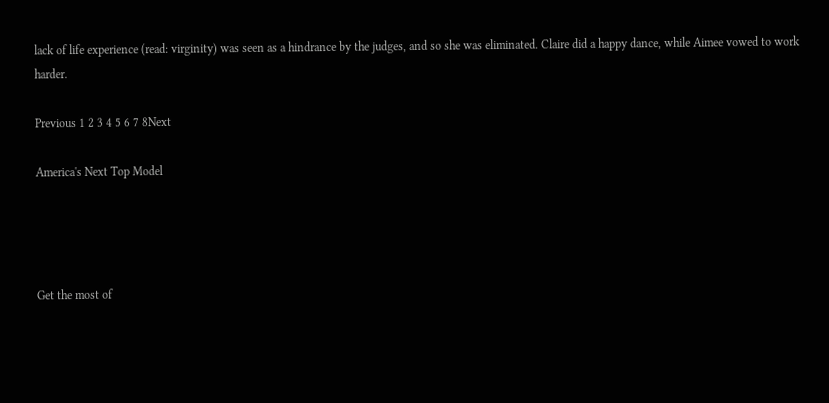lack of life experience (read: virginity) was seen as a hindrance by the judges, and so she was eliminated. Claire did a happy dance, while Aimee vowed to work harder.

Previous 1 2 3 4 5 6 7 8Next

America's Next Top Model




Get the most of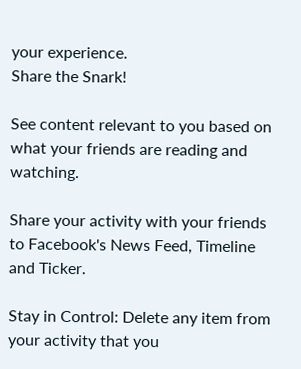your experience.
Share the Snark!

See content relevant to you based on what your friends are reading and watching.

Share your activity with your friends to Facebook's News Feed, Timeline and Ticker.

Stay in Control: Delete any item from your activity that you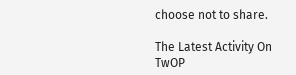choose not to share.

The Latest Activity On TwOP